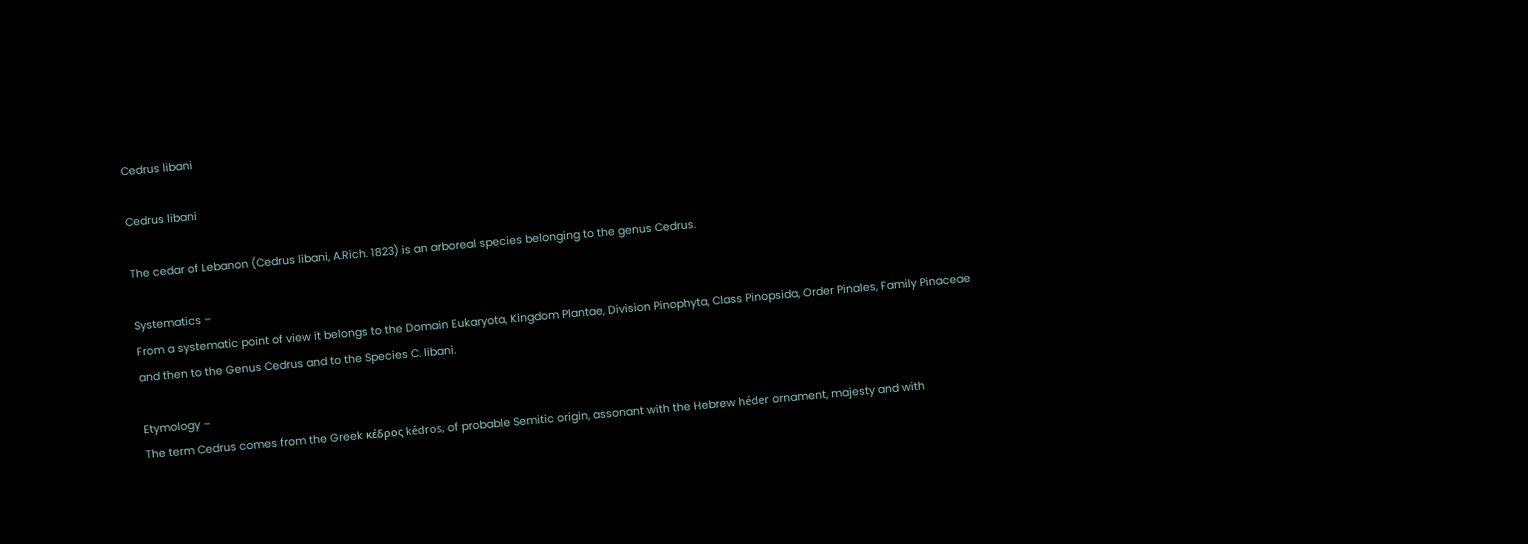Cedrus libani

Cedrus libani

The cedar of Lebanon (Cedrus libani, A.Rich. 1823) is an arboreal species belonging to the genus Cedrus.

Systematics –
From a systematic point of view it belongs to the Domain Eukaryota, Kingdom Plantae, Division Pinophyta, Class Pinopsida, Order Pinales, Family Pinaceae and then to the Genus Cedrus and to the Species C. libani.

Etymology –
The term Cedrus comes from the Greek κέδρος kédros, of probable Semitic origin, assonant with the Hebrew héder ornament, majesty and with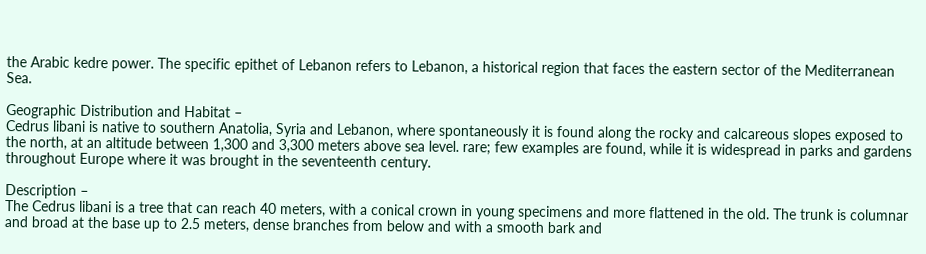the Arabic kedre power. The specific epithet of Lebanon refers to Lebanon, a historical region that faces the eastern sector of the Mediterranean Sea.

Geographic Distribution and Habitat –
Cedrus libani is native to southern Anatolia, Syria and Lebanon, where spontaneously it is found along the rocky and calcareous slopes exposed to the north, at an altitude between 1,300 and 3,300 meters above sea level. rare; few examples are found, while it is widespread in parks and gardens throughout Europe where it was brought in the seventeenth century.

Description –
The Cedrus libani is a tree that can reach 40 meters, with a conical crown in young specimens and more flattened in the old. The trunk is columnar and broad at the base up to 2.5 meters, dense branches from below and with a smooth bark and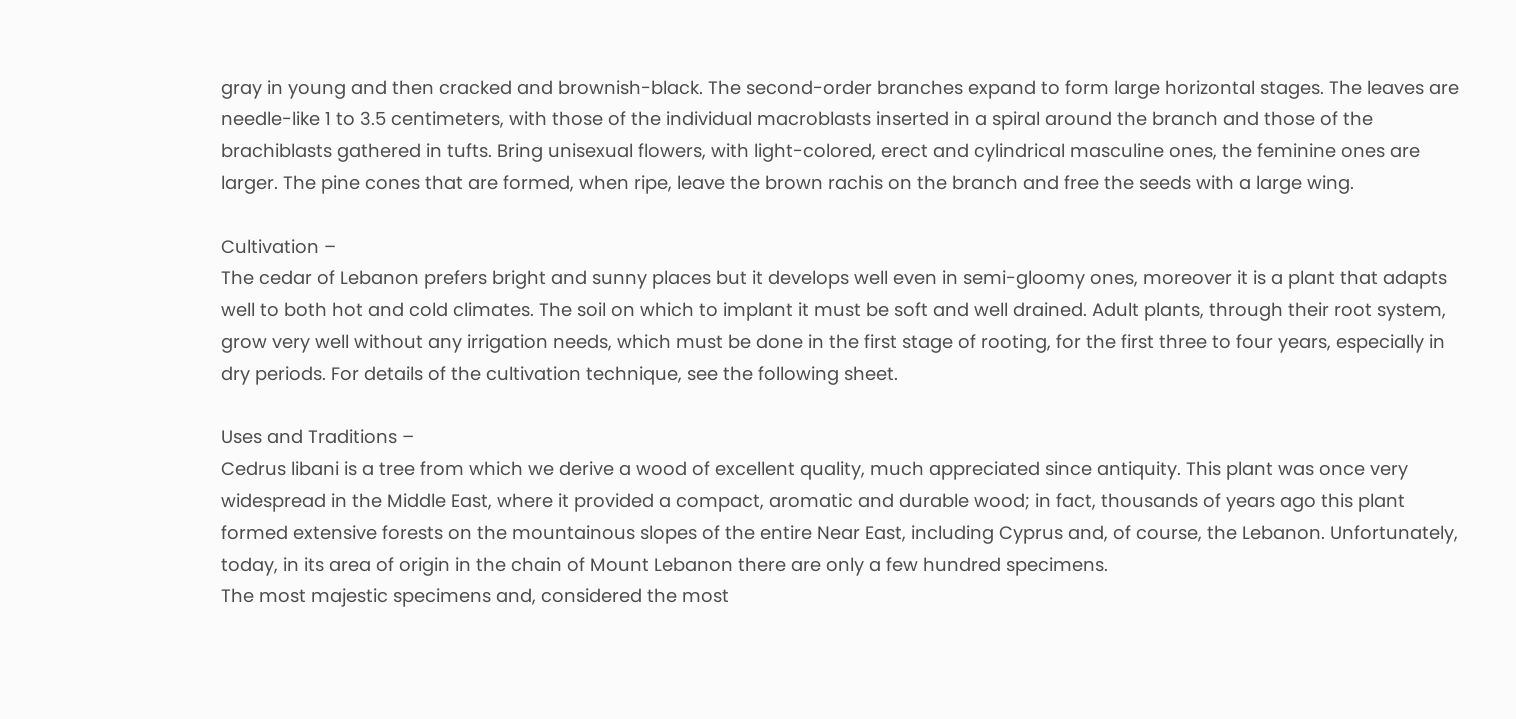gray in young and then cracked and brownish-black. The second-order branches expand to form large horizontal stages. The leaves are needle-like 1 to 3.5 centimeters, with those of the individual macroblasts inserted in a spiral around the branch and those of the brachiblasts gathered in tufts. Bring unisexual flowers, with light-colored, erect and cylindrical masculine ones, the feminine ones are larger. The pine cones that are formed, when ripe, leave the brown rachis on the branch and free the seeds with a large wing.

Cultivation –
The cedar of Lebanon prefers bright and sunny places but it develops well even in semi-gloomy ones, moreover it is a plant that adapts well to both hot and cold climates. The soil on which to implant it must be soft and well drained. Adult plants, through their root system, grow very well without any irrigation needs, which must be done in the first stage of rooting, for the first three to four years, especially in dry periods. For details of the cultivation technique, see the following sheet.

Uses and Traditions –
Cedrus libani is a tree from which we derive a wood of excellent quality, much appreciated since antiquity. This plant was once very widespread in the Middle East, where it provided a compact, aromatic and durable wood; in fact, thousands of years ago this plant formed extensive forests on the mountainous slopes of the entire Near East, including Cyprus and, of course, the Lebanon. Unfortunately, today, in its area of origin in the chain of Mount Lebanon there are only a few hundred specimens.
The most majestic specimens and, considered the most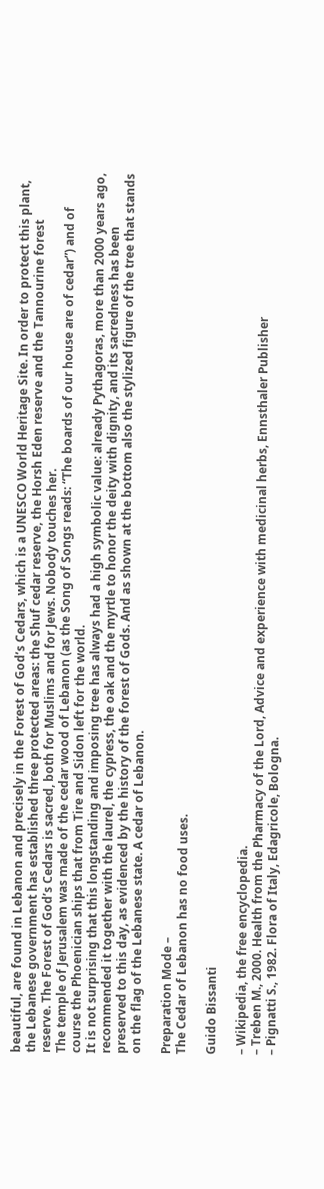beautiful, are found in Lebanon and precisely in the Forest of God’s Cedars, which is a UNESCO World Heritage Site. In order to protect this plant, the Lebanese government has established three protected areas: the Shuf cedar reserve, the Horsh Eden reserve and the Tannourine forest reserve. The Forest of God’s Cedars is sacred, both for Muslims and for Jews. Nobody touches her.
The temple of Jerusalem was made of the cedar wood of Lebanon (as the Song of Songs reads: “The boards of our house are of cedar”) and of course the Phoenician ships that from Tire and Sidon left for the world.
It is not surprising that this longstanding and imposing tree has always had a high symbolic value: already Pythagoras, more than 2000 years ago, recommended it together with the laurel, the cypress, the oak and the myrtle to honor the deity with dignity, and its sacredness has been preserved to this day, as evidenced by the history of the forest of Gods. And as shown at the bottom also the stylized figure of the tree that stands on the flag of the Lebanese state. A cedar of Lebanon.

Preparation Mode –
The Cedar of Lebanon has no food uses.

Guido Bissanti

– Wikipedia, the free encyclopedia.
– Treben M., 2000. Health from the Pharmacy of the Lord, Advice and experience with medicinal herbs, Ennsthaler Publisher
– Pignatti S., 1982. Flora of Italy, Edagricole, Bologna.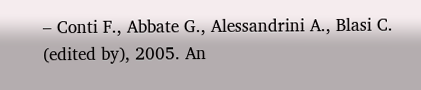– Conti F., Abbate G., Alessandrini A., Blasi C. (edited by), 2005. An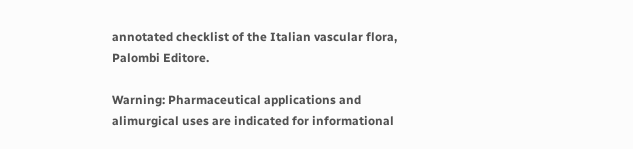annotated checklist of the Italian vascular flora, Palombi Editore.

Warning: Pharmaceutical applications and alimurgical uses are indicated for informational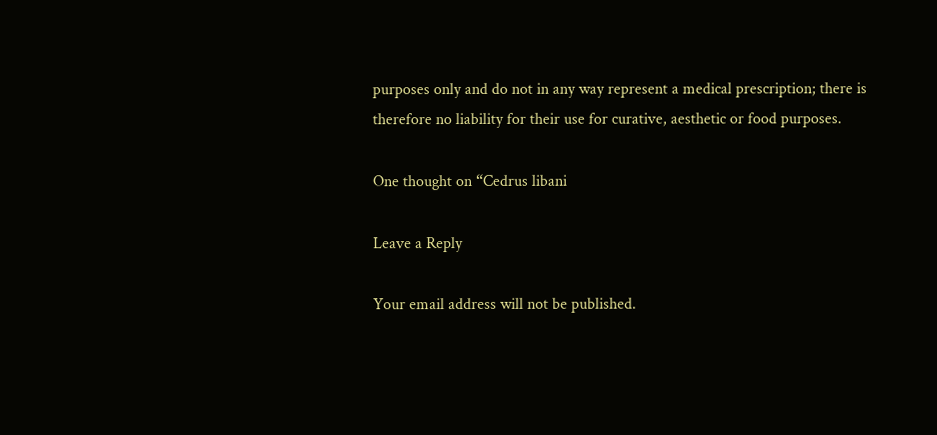purposes only and do not in any way represent a medical prescription; there is therefore no liability for their use for curative, aesthetic or food purposes.

One thought on “Cedrus libani

Leave a Reply

Your email address will not be published.